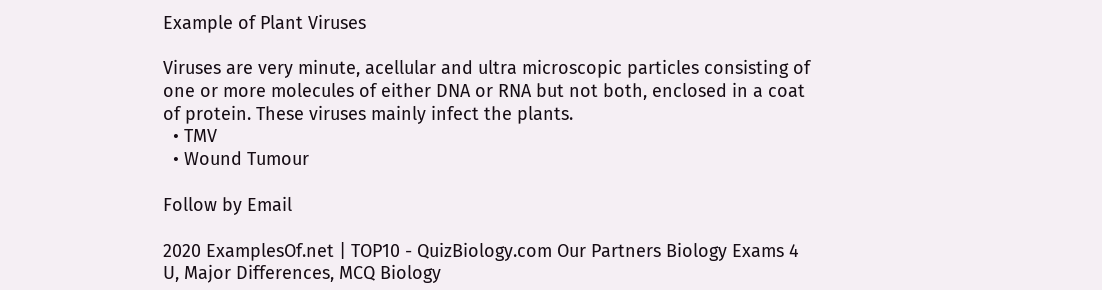Example of Plant Viruses

Viruses are very minute, acellular and ultra microscopic particles consisting of one or more molecules of either DNA or RNA but not both, enclosed in a coat of protein. These viruses mainly infect the plants.
  • TMV
  • Wound Tumour

Follow by Email

2020 ExamplesOf.net | TOP10 - QuizBiology.com Our Partners Biology Exams 4 U, Major Differences, MCQ Biology